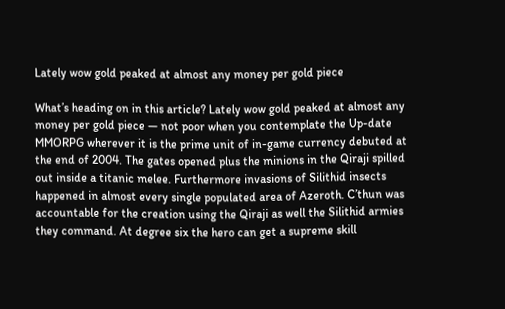Lately wow gold peaked at almost any money per gold piece

What’s heading on in this article? Lately wow gold peaked at almost any money per gold piece — not poor when you contemplate the Up-date MMORPG wherever it is the prime unit of in-game currency debuted at the end of 2004. The gates opened plus the minions in the Qiraji spilled out inside a titanic melee. Furthermore invasions of Silithid insects happened in almost every single populated area of Azeroth. C’thun was accountable for the creation using the Qiraji as well the Silithid armies they command. At degree six the hero can get a supreme skill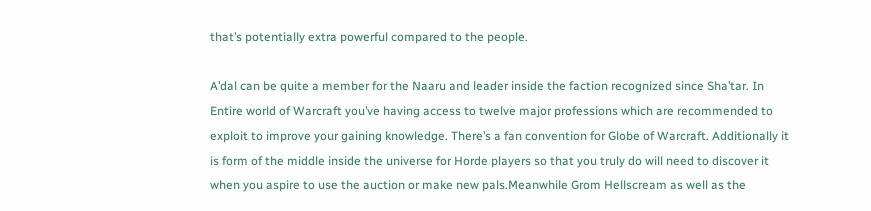that’s potentially extra powerful compared to the people.

A’dal can be quite a member for the Naaru and leader inside the faction recognized since Sha’tar. In Entire world of Warcraft you’ve having access to twelve major professions which are recommended to exploit to improve your gaining knowledge. There’s a fan convention for Globe of Warcraft. Additionally it is form of the middle inside the universe for Horde players so that you truly do will need to discover it when you aspire to use the auction or make new pals.Meanwhile Grom Hellscream as well as the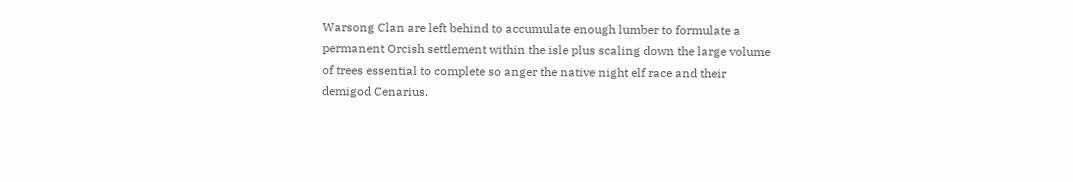Warsong Clan are left behind to accumulate enough lumber to formulate a permanent Orcish settlement within the isle plus scaling down the large volume of trees essential to complete so anger the native night elf race and their demigod Cenarius.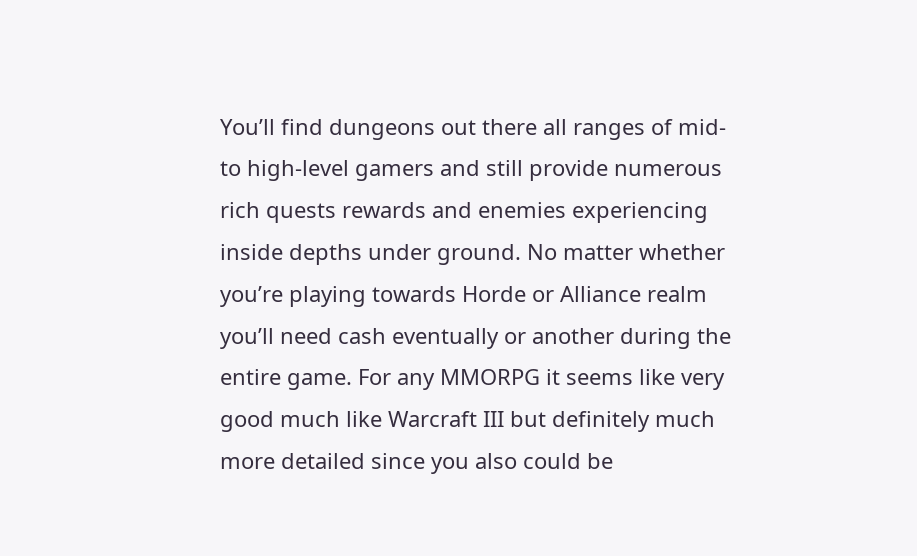You’ll find dungeons out there all ranges of mid- to high-level gamers and still provide numerous rich quests rewards and enemies experiencing inside depths under ground. No matter whether you’re playing towards Horde or Alliance realm you’ll need cash eventually or another during the entire game. For any MMORPG it seems like very good much like Warcraft III but definitely much more detailed since you also could be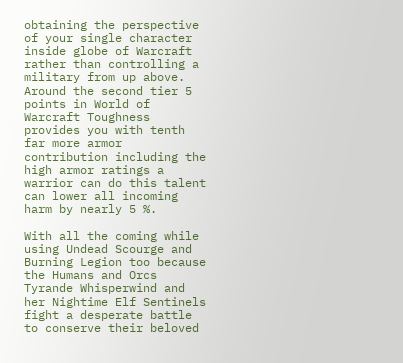obtaining the perspective of your single character inside globe of Warcraft rather than controlling a military from up above. Around the second tier 5 points in World of Warcraft Toughness provides you with tenth far more armor contribution including the high armor ratings a warrior can do this talent can lower all incoming harm by nearly 5 %.

With all the coming while using Undead Scourge and Burning Legion too because the Humans and Orcs Tyrande Whisperwind and her Nightime Elf Sentinels fight a desperate battle to conserve their beloved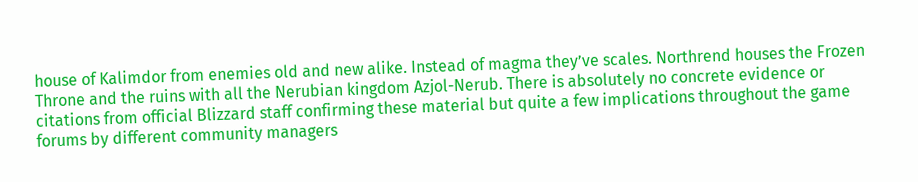house of Kalimdor from enemies old and new alike. Instead of magma they’ve scales. Northrend houses the Frozen Throne and the ruins with all the Nerubian kingdom Azjol-Nerub. There is absolutely no concrete evidence or citations from official Blizzard staff confirming these material but quite a few implications throughout the game forums by different community managers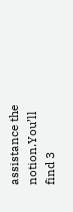assistance the notion.You’ll find 3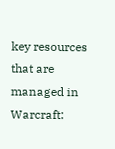key resources that are managed in Warcraft: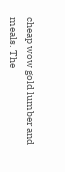cheap wow gold lumber and meals. The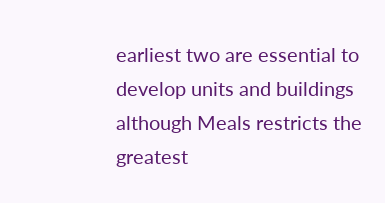earliest two are essential to develop units and buildings although Meals restricts the greatest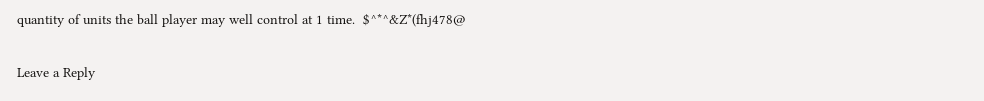quantity of units the ball player may well control at 1 time.  $^*^&Z*(fhj478@

Leave a Reply